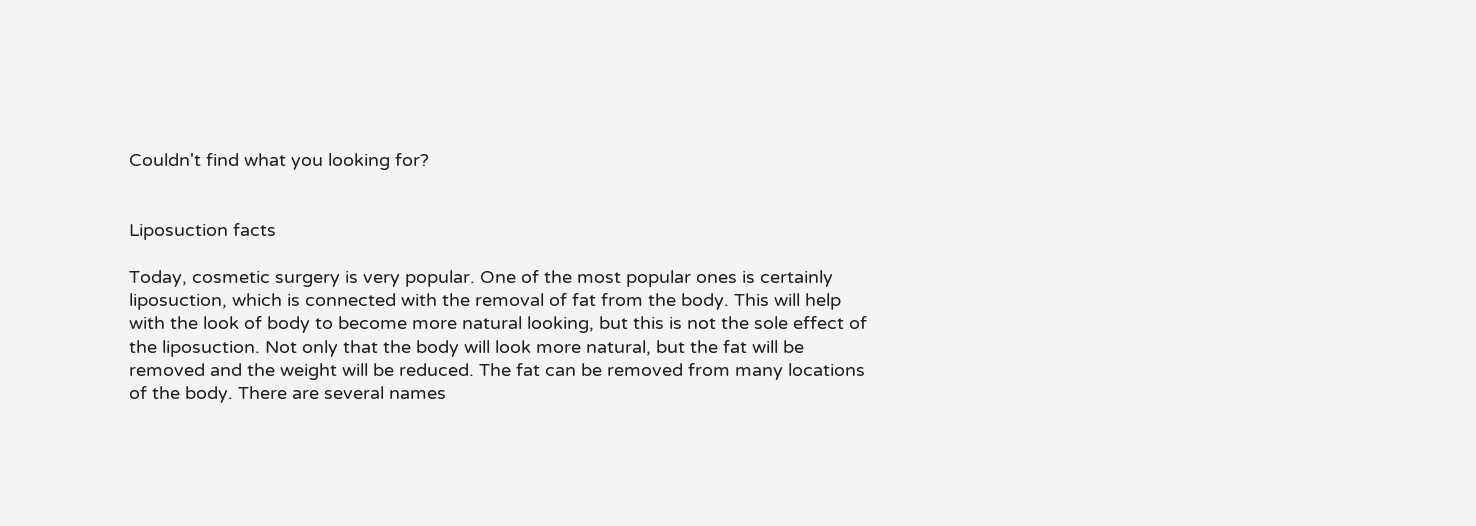Couldn't find what you looking for?


Liposuction facts

Today, cosmetic surgery is very popular. One of the most popular ones is certainly liposuction, which is connected with the removal of fat from the body. This will help with the look of body to become more natural looking, but this is not the sole effect of the liposuction. Not only that the body will look more natural, but the fat will be removed and the weight will be reduced. The fat can be removed from many locations of the body. There are several names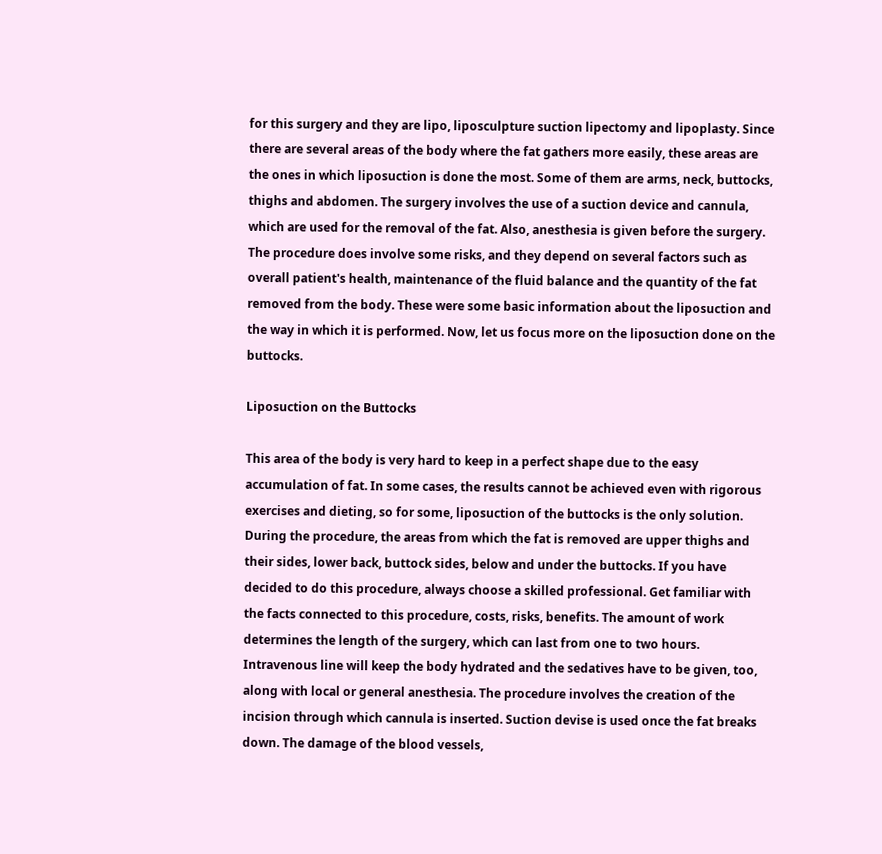for this surgery and they are lipo, liposculpture suction lipectomy and lipoplasty. Since there are several areas of the body where the fat gathers more easily, these areas are the ones in which liposuction is done the most. Some of them are arms, neck, buttocks, thighs and abdomen. The surgery involves the use of a suction device and cannula, which are used for the removal of the fat. Also, anesthesia is given before the surgery. The procedure does involve some risks, and they depend on several factors such as overall patient's health, maintenance of the fluid balance and the quantity of the fat removed from the body. These were some basic information about the liposuction and the way in which it is performed. Now, let us focus more on the liposuction done on the buttocks.

Liposuction on the Buttocks

This area of the body is very hard to keep in a perfect shape due to the easy accumulation of fat. In some cases, the results cannot be achieved even with rigorous exercises and dieting, so for some, liposuction of the buttocks is the only solution. During the procedure, the areas from which the fat is removed are upper thighs and their sides, lower back, buttock sides, below and under the buttocks. If you have decided to do this procedure, always choose a skilled professional. Get familiar with the facts connected to this procedure, costs, risks, benefits. The amount of work determines the length of the surgery, which can last from one to two hours. Intravenous line will keep the body hydrated and the sedatives have to be given, too, along with local or general anesthesia. The procedure involves the creation of the incision through which cannula is inserted. Suction devise is used once the fat breaks down. The damage of the blood vessels,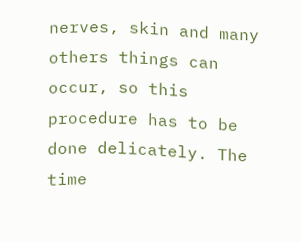nerves, skin and many others things can occur, so this procedure has to be done delicately. The time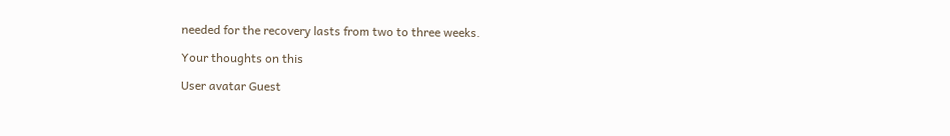needed for the recovery lasts from two to three weeks.

Your thoughts on this

User avatar Guest